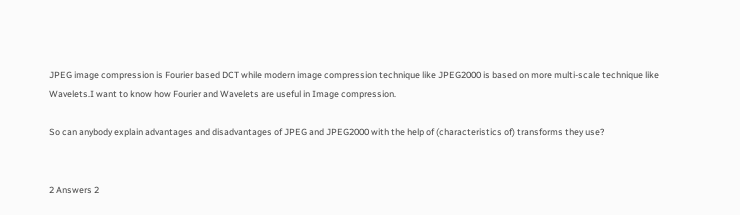JPEG image compression is Fourier based DCT while modern image compression technique like JPEG2000 is based on more multi-scale technique like Wavelets.I want to know how Fourier and Wavelets are useful in Image compression.

So can anybody explain advantages and disadvantages of JPEG and JPEG2000 with the help of (characteristics of) transforms they use?


2 Answers 2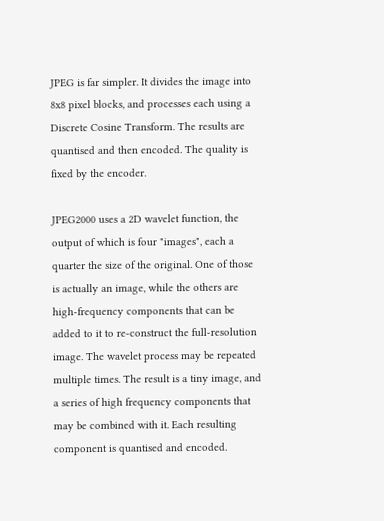JPEG is far simpler. It divides the image into 8x8 pixel blocks, and processes each using a Discrete Cosine Transform. The results are quantised and then encoded. The quality is fixed by the encoder.

JPEG2000 uses a 2D wavelet function, the output of which is four "images", each a quarter the size of the original. One of those is actually an image, while the others are high-frequency components that can be added to it to re-construct the full-resolution image. The wavelet process may be repeated multiple times. The result is a tiny image, and a series of high frequency components that may be combined with it. Each resulting component is quantised and encoded.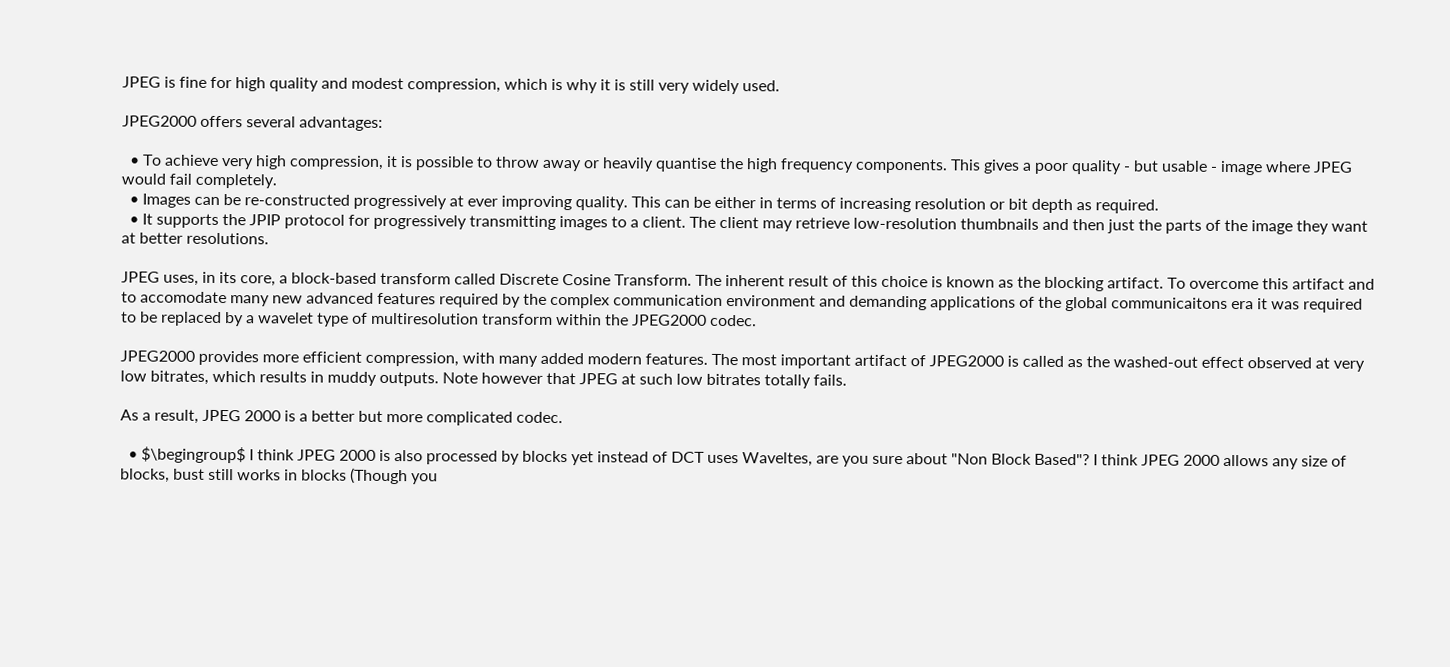JPEG is fine for high quality and modest compression, which is why it is still very widely used.

JPEG2000 offers several advantages:

  • To achieve very high compression, it is possible to throw away or heavily quantise the high frequency components. This gives a poor quality - but usable - image where JPEG would fail completely.
  • Images can be re-constructed progressively at ever improving quality. This can be either in terms of increasing resolution or bit depth as required.
  • It supports the JPIP protocol for progressively transmitting images to a client. The client may retrieve low-resolution thumbnails and then just the parts of the image they want at better resolutions.

JPEG uses, in its core, a block-based transform called Discrete Cosine Transform. The inherent result of this choice is known as the blocking artifact. To overcome this artifact and to accomodate many new advanced features required by the complex communication environment and demanding applications of the global communicaitons era it was required to be replaced by a wavelet type of multiresolution transform within the JPEG2000 codec.

JPEG2000 provides more efficient compression, with many added modern features. The most important artifact of JPEG2000 is called as the washed-out effect observed at very low bitrates, which results in muddy outputs. Note however that JPEG at such low bitrates totally fails.

As a result, JPEG 2000 is a better but more complicated codec.

  • $\begingroup$ I think JPEG 2000 is also processed by blocks yet instead of DCT uses Waveltes, are you sure about "Non Block Based"? I think JPEG 2000 allows any size of blocks, bust still works in blocks (Though you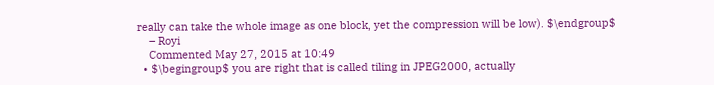really can take the whole image as one block, yet the compression will be low). $\endgroup$
    – Royi
    Commented May 27, 2015 at 10:49
  • $\begingroup$ you are right that is called tiling in JPEG2000, actually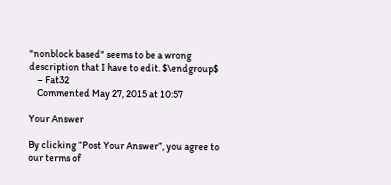"nonblock based" seems to be a wrong description that I have to edit. $\endgroup$
    – Fat32
    Commented May 27, 2015 at 10:57

Your Answer

By clicking “Post Your Answer”, you agree to our terms of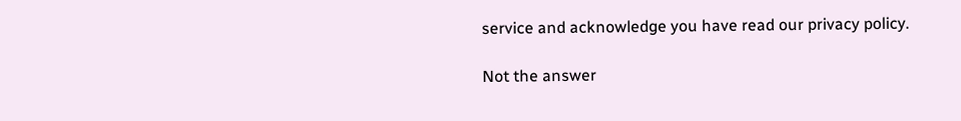service and acknowledge you have read our privacy policy.

Not the answer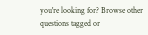you're looking for? Browse other questions tagged or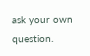ask your own question.